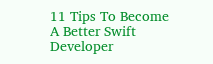11 Tips To Become A Better Swift Developer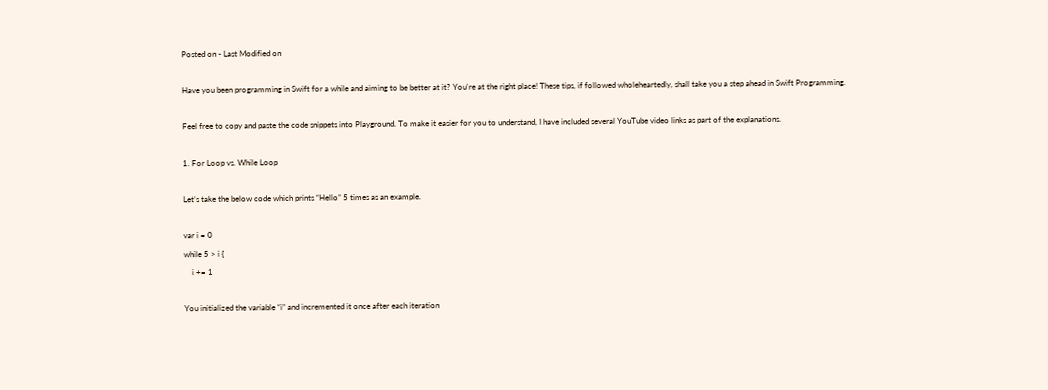Posted on - Last Modified on

Have you been programming in Swift for a while and aiming to be better at it? You're at the right place! These tips, if followed wholeheartedly, shall take you a step ahead in Swift Programming.

Feel free to copy and paste the code snippets into Playground. To make it easier for you to understand, I have included several YouTube video links as part of the explanations.

1. For Loop vs. While Loop

Let’s take the below code which prints “Hello” 5 times as an example.

var i = 0
while 5 > i {
    i += 1

You initialized the variable “i” and incremented it once after each iteration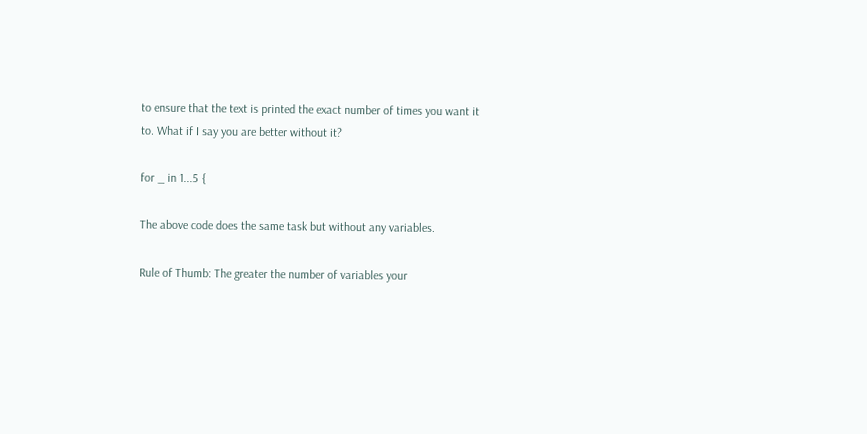to ensure that the text is printed the exact number of times you want it to. What if I say you are better without it?

for _ in 1...5 {

The above code does the same task but without any variables.

Rule of Thumb: The greater the number of variables your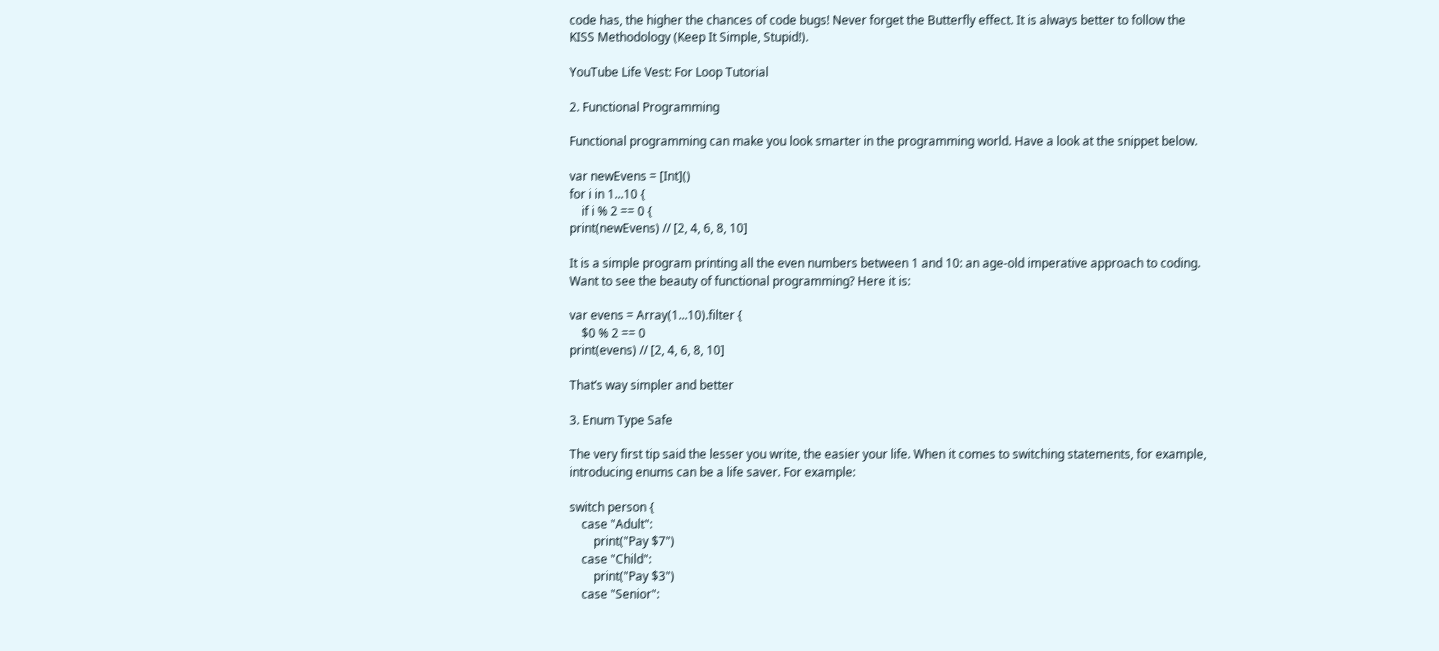code has, the higher the chances of code bugs! Never forget the Butterfly effect. It is always better to follow the KISS Methodology (Keep It Simple, Stupid!).

YouTube Life Vest: For Loop Tutorial

2. Functional Programming

Functional programming can make you look smarter in the programming world. Have a look at the snippet below.

var newEvens = [Int]()
for i in 1...10 {
    if i % 2 == 0 {
print(newEvens) // [2, 4, 6, 8, 10]

It is a simple program printing all the even numbers between 1 and 10: an age-old imperative approach to coding. Want to see the beauty of functional programming? Here it is:

var evens = Array(1...10).filter {
    $0 % 2 == 0
print(evens) // [2, 4, 6, 8, 10]

That’s way simpler and better

3. Enum Type Safe

The very first tip said the lesser you write, the easier your life. When it comes to switching statements, for example, introducing enums can be a life saver. For example:

switch person {
    case "Adult":
        print("Pay $7")
    case "Child":
        print("Pay $3")
    case "Senior":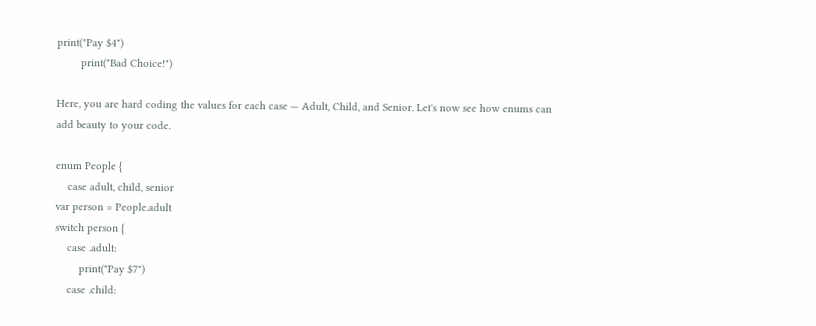print("Pay $4")
        print("Bad Choice!")

Here, you are hard coding the values for each case — Adult, Child, and Senior. Let's now see how enums can add beauty to your code.

enum People {
    case adult, child, senior
var person = People.adult
switch person {
    case .adult:
        print("Pay $7")
    case .child: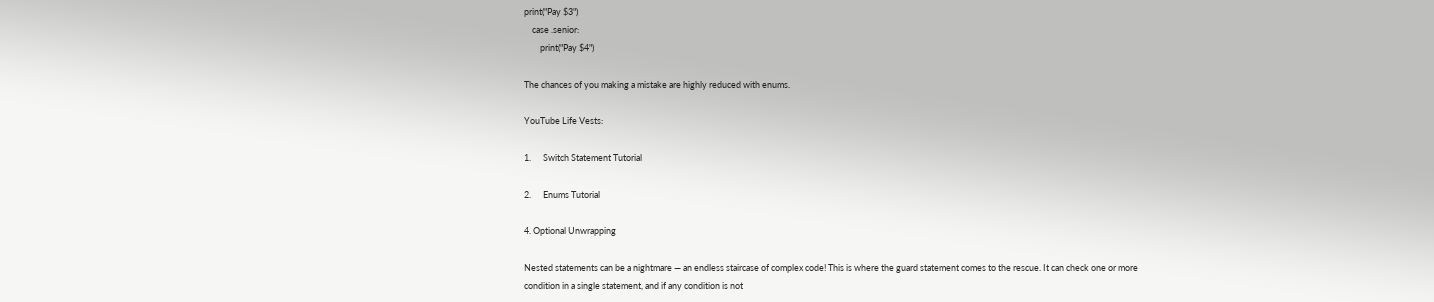print("Pay $3")
    case .senior:
        print("Pay $4")

The chances of you making a mistake are highly reduced with enums.

YouTube Life Vests:

1.      Switch Statement Tutorial

2.      Enums Tutorial

4. Optional Unwrapping

Nested statements can be a nightmare — an endless staircase of complex code! This is where the guard statement comes to the rescue. It can check one or more condition in a single statement, and if any condition is not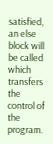satisfied, an else block will be called which transfers the control of the program.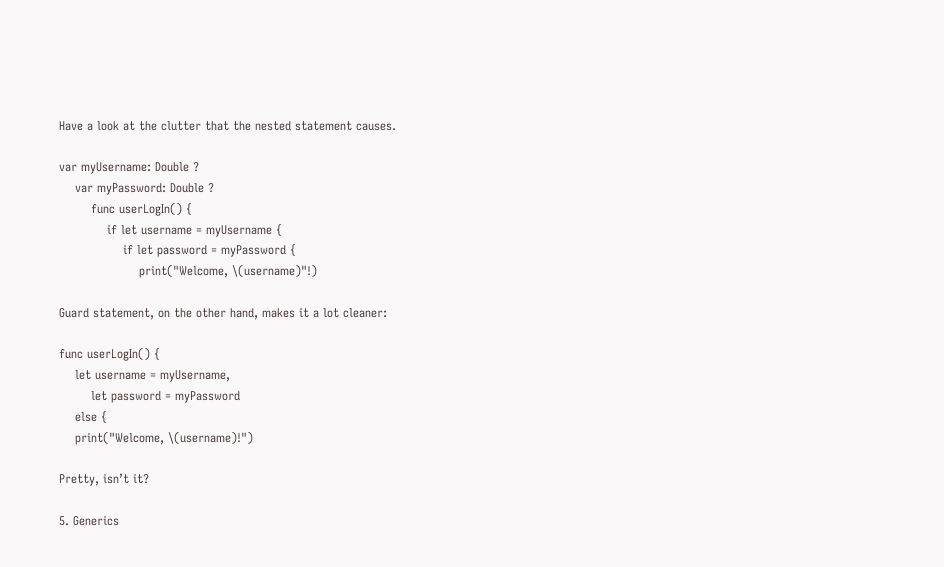Have a look at the clutter that the nested statement causes.

var myUsername: Double ?
    var myPassword: Double ?
        func userLogIn() {
            if let username = myUsername {
                if let password = myPassword {
                    print("Welcome, \(username)"!)

Guard statement, on the other hand, makes it a lot cleaner:

func userLogIn() {
    let username = myUsername,
        let password = myPassword
    else {
    print("Welcome, \(username)!")

Pretty, isn’t it?

5. Generics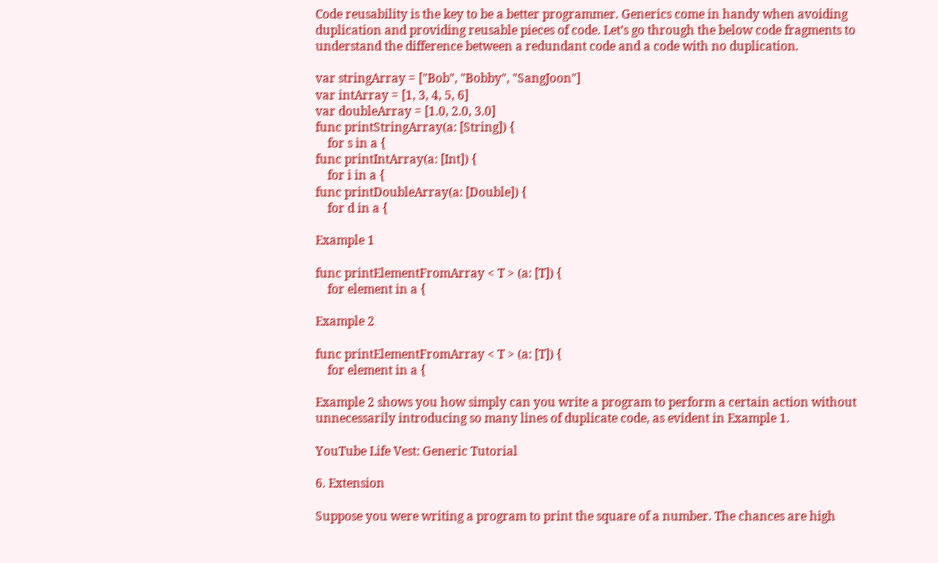Code reusability is the key to be a better programmer. Generics come in handy when avoiding duplication and providing reusable pieces of code. Let’s go through the below code fragments to understand the difference between a redundant code and a code with no duplication.

var stringArray = ["Bob", "Bobby", "SangJoon"]
var intArray = [1, 3, 4, 5, 6]
var doubleArray = [1.0, 2.0, 3.0]
func printStringArray(a: [String]) {
    for s in a {
func printIntArray(a: [Int]) {
    for i in a {
func printDoubleArray(a: [Double]) {
    for d in a {

Example 1

func printElementFromArray < T > (a: [T]) {
    for element in a {

Example 2

func printElementFromArray < T > (a: [T]) {
    for element in a {

Example 2 shows you how simply can you write a program to perform a certain action without unnecessarily introducing so many lines of duplicate code, as evident in Example 1.

YouTube Life Vest: Generic Tutorial

6. Extension

Suppose you were writing a program to print the square of a number. The chances are high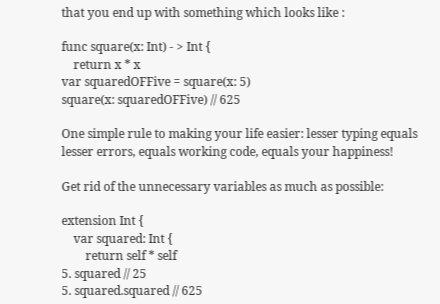that you end up with something which looks like :

func square(x: Int) - > Int {
    return x * x
var squaredOFFive = square(x: 5)
square(x: squaredOFFive) // 625

One simple rule to making your life easier: lesser typing equals lesser errors, equals working code, equals your happiness!

Get rid of the unnecessary variables as much as possible:

extension Int {
    var squared: Int {
        return self * self
5. squared // 25
5. squared.squared // 625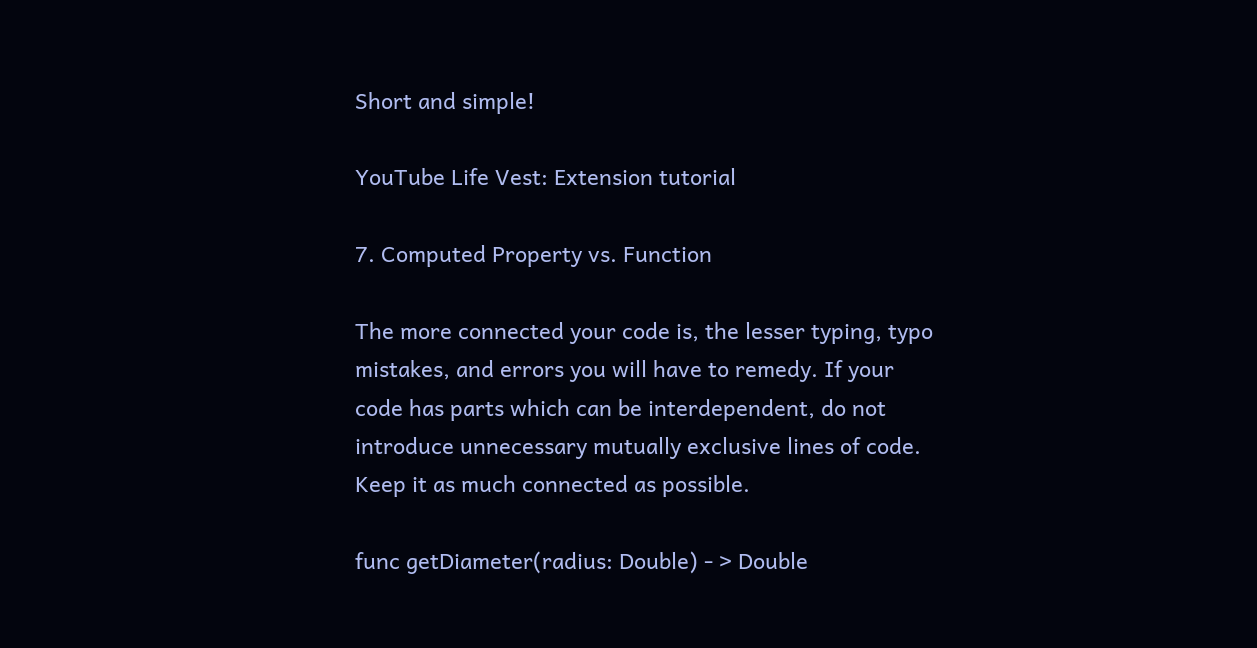Short and simple!

YouTube Life Vest: Extension tutorial

7. Computed Property vs. Function

The more connected your code is, the lesser typing, typo mistakes, and errors you will have to remedy. If your code has parts which can be interdependent, do not introduce unnecessary mutually exclusive lines of code. Keep it as much connected as possible.

func getDiameter(radius: Double) - > Double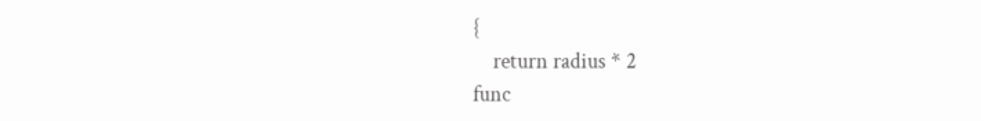{
    return radius * 2
func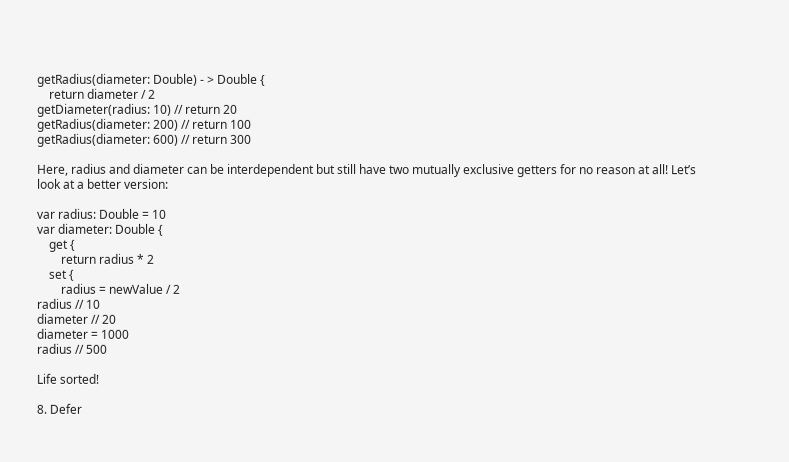getRadius(diameter: Double) - > Double {
    return diameter / 2
getDiameter(radius: 10) // return 20
getRadius(diameter: 200) // return 100
getRadius(diameter: 600) // return 300

Here, radius and diameter can be interdependent but still have two mutually exclusive getters for no reason at all! Let’s look at a better version:

var radius: Double = 10
var diameter: Double {
    get {
        return radius * 2
    set {
        radius = newValue / 2
radius // 10
diameter // 20
diameter = 1000
radius // 500

Life sorted!

8. Defer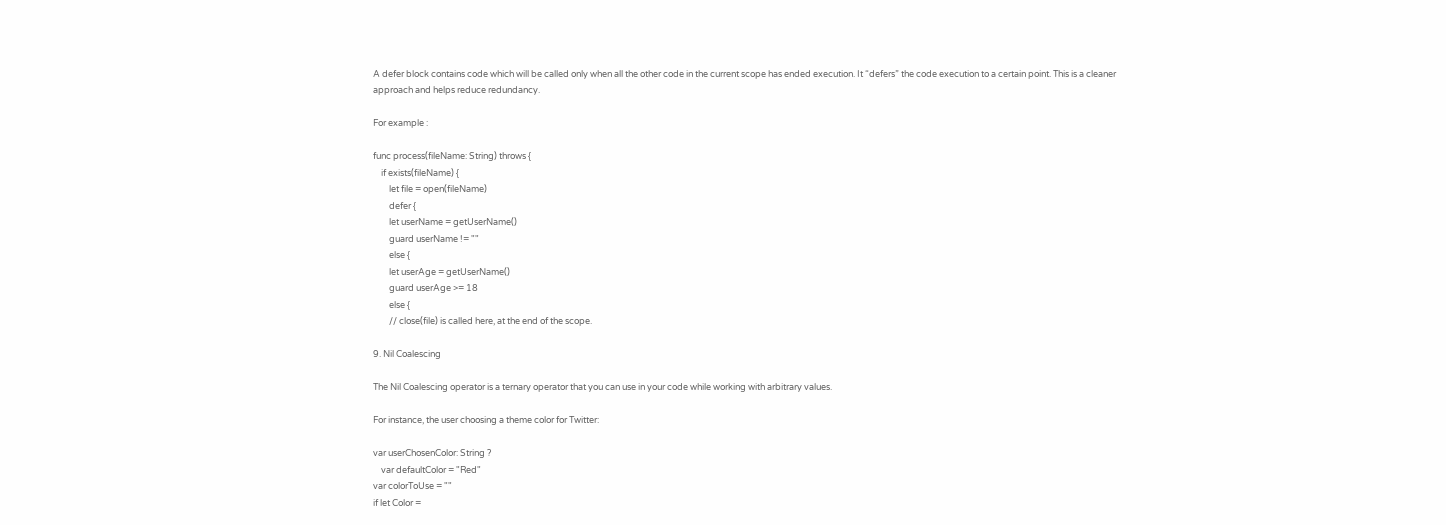A defer block contains code which will be called only when all the other code in the current scope has ended execution. It “defers” the code execution to a certain point. This is a cleaner approach and helps reduce redundancy.

For example :

func process(fileName: String) throws {
    if exists(fileName) {
        let file = open(fileName)
        defer {
        let userName = getUserName()
        guard userName != ""
        else {
        let userAge = getUserName()
        guard userAge >= 18
        else {
        // close(file) is called here, at the end of the scope.

9. Nil Coalescing

The Nil Coalescing operator is a ternary operator that you can use in your code while working with arbitrary values.

For instance, the user choosing a theme color for Twitter:

var userChosenColor: String ?
    var defaultColor = "Red"
var colorToUse = ""
if let Color =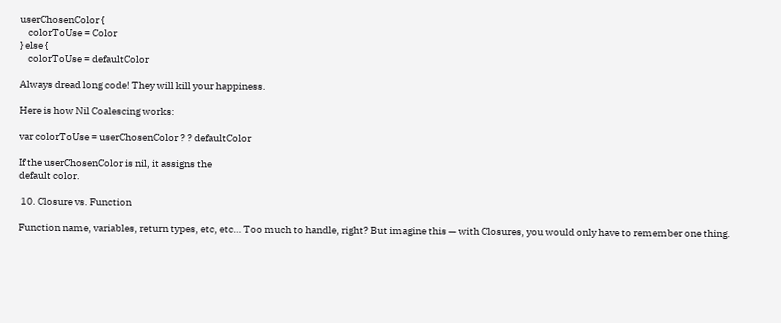userChosenColor {
    colorToUse = Color
} else {
    colorToUse = defaultColor

Always dread long code! They will kill your happiness.

Here is how Nil Coalescing works:

var colorToUse = userChosenColor ? ? defaultColor

If the userChosenColor is nil, it assigns the
default color.

 10. Closure vs. Function

Function name, variables, return types, etc, etc… Too much to handle, right? But imagine this — with Closures, you would only have to remember one thing.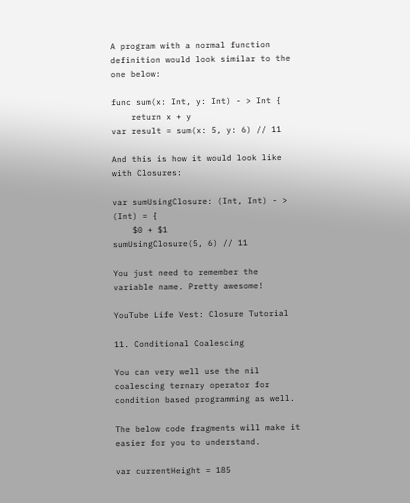A program with a normal function definition would look similar to the one below:

func sum(x: Int, y: Int) - > Int {
    return x + y
var result = sum(x: 5, y: 6) // 11

And this is how it would look like with Closures:

var sumUsingClosure: (Int, Int) - > (Int) = {
    $0 + $1
sumUsingClosure(5, 6) // 11

You just need to remember the variable name. Pretty awesome!

YouTube Life Vest: Closure Tutorial

11. Conditional Coalescing

You can very well use the nil coalescing ternary operator for condition based programming as well.

The below code fragments will make it easier for you to understand.

var currentHeight = 185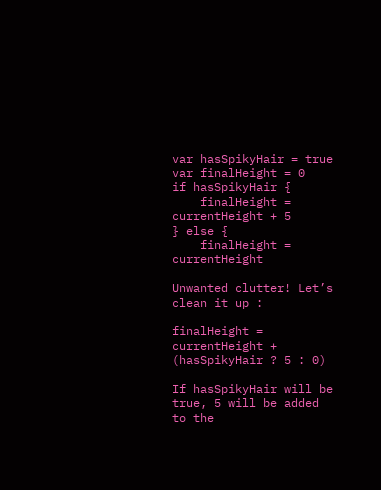var hasSpikyHair = true
var finalHeight = 0
if hasSpikyHair {
    finalHeight = currentHeight + 5
} else {
    finalHeight = currentHeight

Unwanted clutter! Let’s clean it up :

finalHeight = currentHeight + (hasSpikyHair ? 5 : 0)

If hasSpikyHair will be true, 5 will be added to the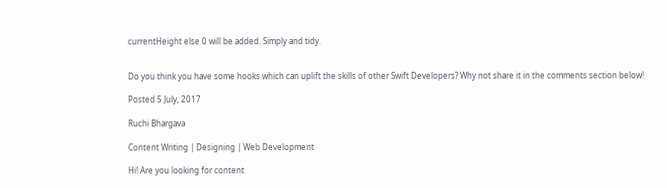currentHeight else 0 will be added. Simply and tidy.


Do you think you have some hooks which can uplift the skills of other Swift Developers? Why not share it in the comments section below!

Posted 5 July, 2017

Ruchi Bhargava

Content Writing | Designing | Web Development

Hi! Are you looking for content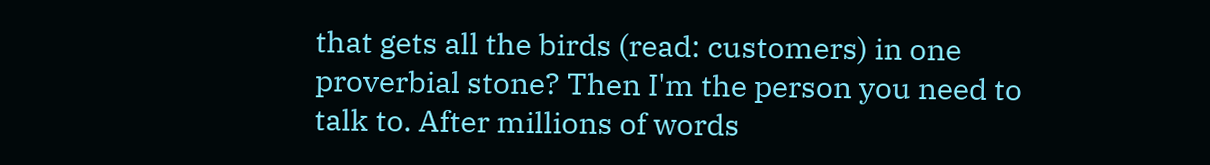that gets all the birds (read: customers) in one proverbial stone? Then I'm the person you need to talk to. After millions of words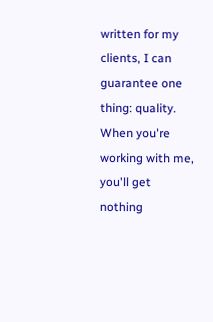written for my clients, I can guarantee one thing: quality. When you're working with me, you'll get nothing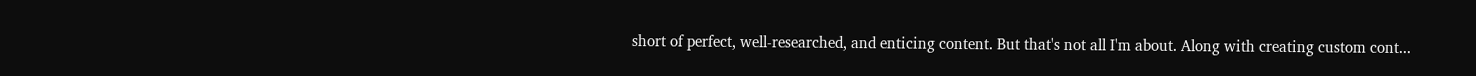short of perfect, well-researched, and enticing content. But that's not all I'm about. Along with creating custom cont...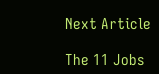Next Article

The 11 Jobs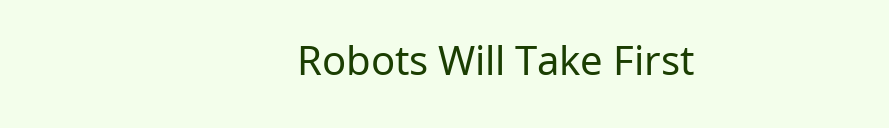Robots Will Take First